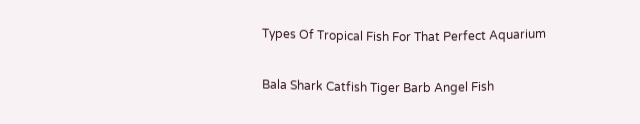Types Of Tropical Fish For That Perfect Aquarium

Bala Shark Catfish Tiger Barb Angel Fish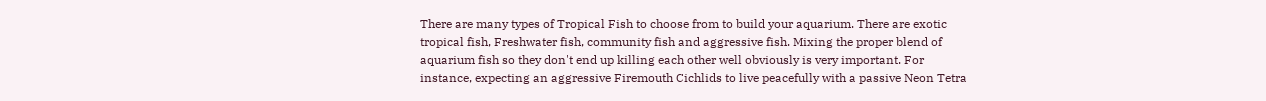There are many types of Tropical Fish to choose from to build your aquarium. There are exotic tropical fish, Freshwater fish, community fish and aggressive fish. Mixing the proper blend of aquarium fish so they don't end up killing each other well obviously is very important. For instance, expecting an aggressive Firemouth Cichlids to live peacefully with a passive Neon Tetra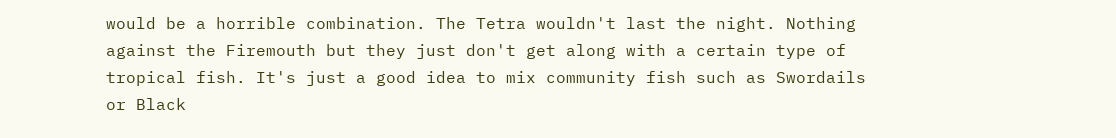would be a horrible combination. The Tetra wouldn't last the night. Nothing against the Firemouth but they just don't get along with a certain type of tropical fish. It's just a good idea to mix community fish such as Swordails or Black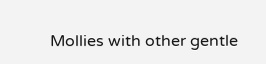Mollies with other gentle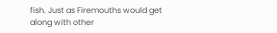fish. Just as Firemouths would get along with other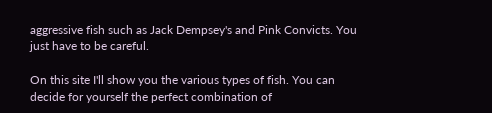aggressive fish such as Jack Dempsey's and Pink Convicts. You just have to be careful.

On this site I'll show you the various types of fish. You can decide for yourself the perfect combination of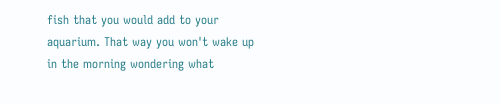fish that you would add to your aquarium. That way you won't wake up in the morning wondering what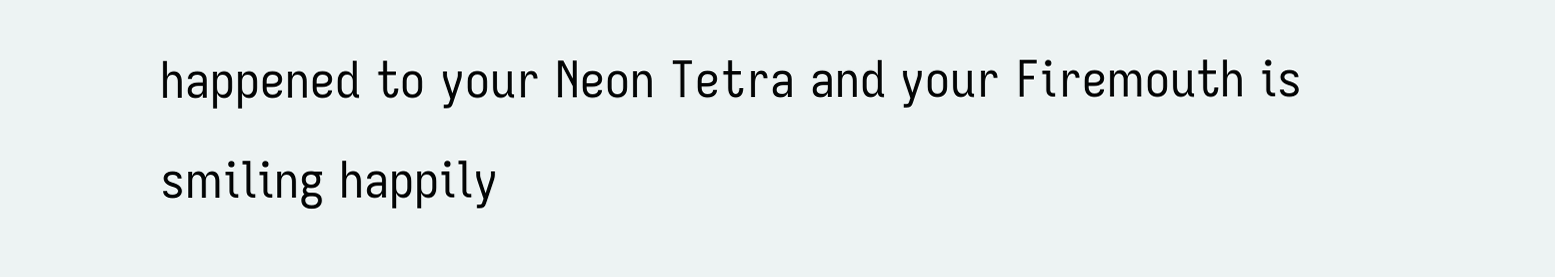happened to your Neon Tetra and your Firemouth is smiling happily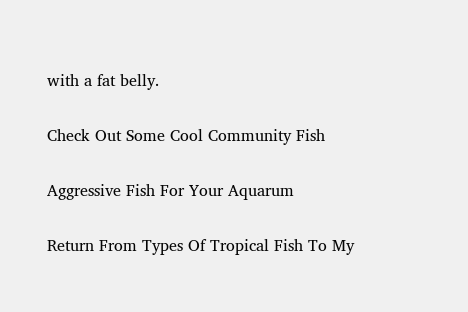with a fat belly.

Check Out Some Cool Community Fish

Aggressive Fish For Your Aquarum

Return From Types Of Tropical Fish To My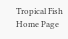Tropical Fish Home Page